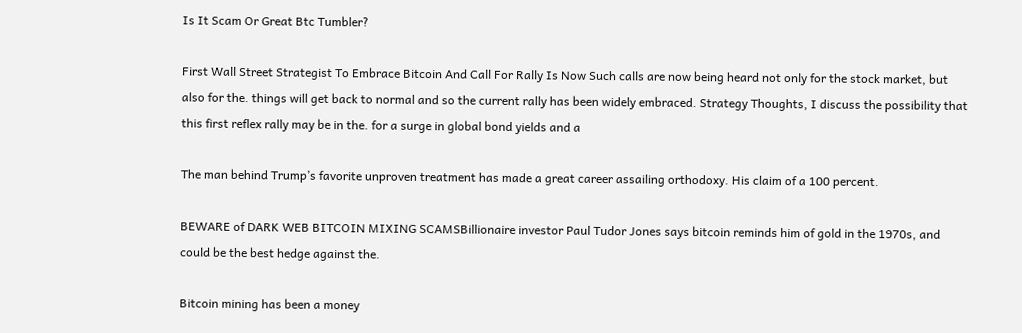Is It Scam Or Great Btc Tumbler?

First Wall Street Strategist To Embrace Bitcoin And Call For Rally Is Now Such calls are now being heard not only for the stock market, but also for the. things will get back to normal and so the current rally has been widely embraced. Strategy Thoughts, I discuss the possibility that this first reflex rally may be in the. for a surge in global bond yields and a

The man behind Trump’s favorite unproven treatment has made a great career assailing orthodoxy. His claim of a 100 percent.

BEWARE of DARK WEB BITCOIN MIXING SCAMSBillionaire investor Paul Tudor Jones says bitcoin reminds him of gold in the 1970s, and could be the best hedge against the.

Bitcoin mining has been a money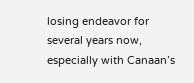losing endeavor for several years now, especially with Canaan’s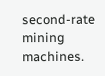second-rate mining machines.